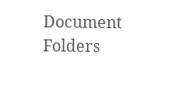Document Folders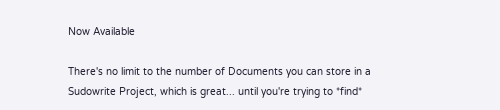Now Available

There's no limit to the number of Documents you can store in a Sudowrite Project, which is great... until you're trying to *find*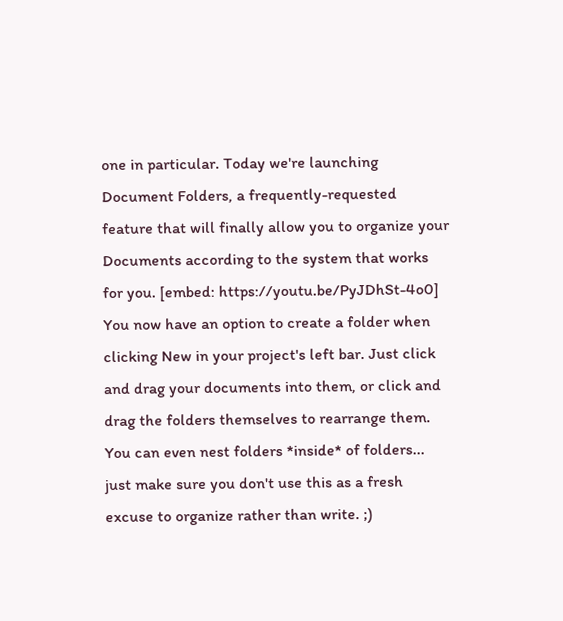one in particular. Today we're launching Document Folders, a frequently-requested feature that will finally allow you to organize your Documents according to the system that works for you. [embed: https://youtu.be/PyJDhSt-4o0] You now have an option to create a folder when clicking New in your project's left bar. Just click and drag your documents into them, or click and drag the folders themselves to rearrange them. You can even nest folders *inside* of folders... just make sure you don't use this as a fresh excuse to organize rather than write. ;)